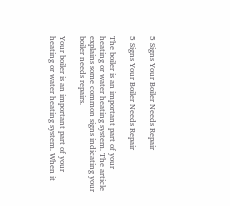5 Signs Your Boiler Needs Repair

5 Signs Your Boiler Needs Repair

The boiler is an important part of your heating or water heating system. The article explains some common signs indicating your boiler needs repairs.

Your boiler is an important part of your heating or water heating system. When it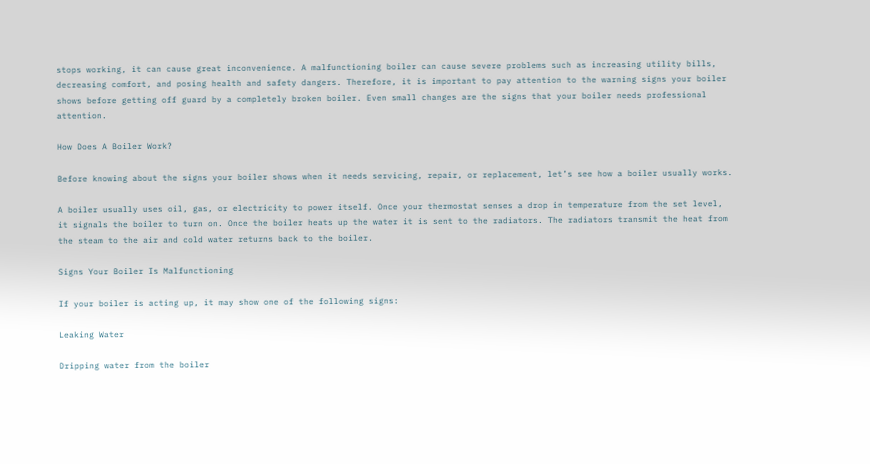stops working, it can cause great inconvenience. A malfunctioning boiler can cause severe problems such as increasing utility bills, decreasing comfort, and posing health and safety dangers. Therefore, it is important to pay attention to the warning signs your boiler shows before getting off guard by a completely broken boiler. Even small changes are the signs that your boiler needs professional attention.

How Does A Boiler Work?

Before knowing about the signs your boiler shows when it needs servicing, repair, or replacement, let’s see how a boiler usually works.

A boiler usually uses oil, gas, or electricity to power itself. Once your thermostat senses a drop in temperature from the set level, it signals the boiler to turn on. Once the boiler heats up the water it is sent to the radiators. The radiators transmit the heat from the steam to the air and cold water returns back to the boiler.

Signs Your Boiler Is Malfunctioning

If your boiler is acting up, it may show one of the following signs:

Leaking Water

Dripping water from the boiler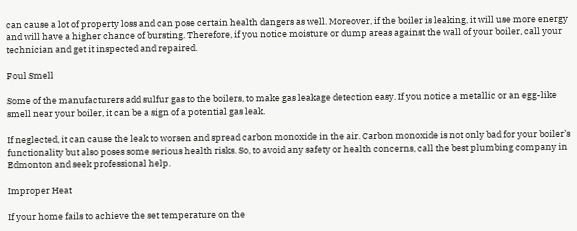can cause a lot of property loss and can pose certain health dangers as well. Moreover, if the boiler is leaking, it will use more energy and will have a higher chance of bursting. Therefore, if you notice moisture or dump areas against the wall of your boiler, call your technician and get it inspected and repaired.

Foul Smell

Some of the manufacturers add sulfur gas to the boilers, to make gas leakage detection easy. If you notice a metallic or an egg-like smell near your boiler, it can be a sign of a potential gas leak.

If neglected, it can cause the leak to worsen and spread carbon monoxide in the air. Carbon monoxide is not only bad for your boiler’s functionality but also poses some serious health risks. So, to avoid any safety or health concerns, call the best plumbing company in Edmonton and seek professional help.

Improper Heat

If your home fails to achieve the set temperature on the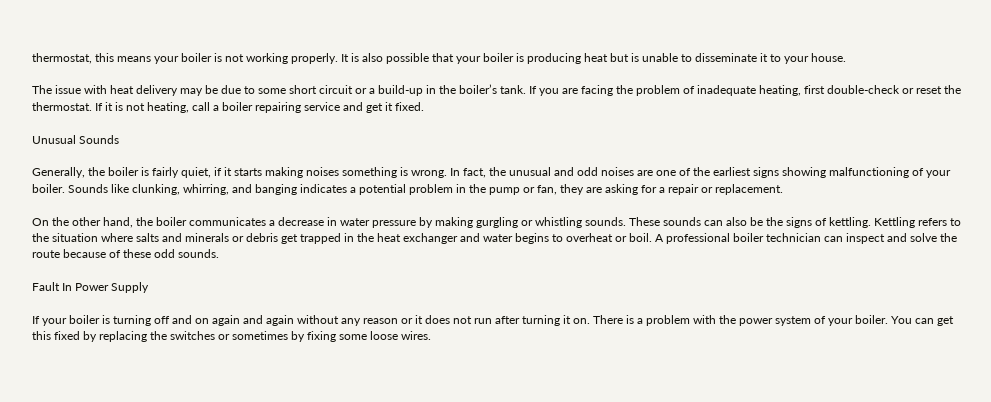thermostat, this means your boiler is not working properly. It is also possible that your boiler is producing heat but is unable to disseminate it to your house.

The issue with heat delivery may be due to some short circuit or a build-up in the boiler’s tank. If you are facing the problem of inadequate heating, first double-check or reset the thermostat. If it is not heating, call a boiler repairing service and get it fixed.

Unusual Sounds

Generally, the boiler is fairly quiet, if it starts making noises something is wrong. In fact, the unusual and odd noises are one of the earliest signs showing malfunctioning of your boiler. Sounds like clunking, whirring, and banging indicates a potential problem in the pump or fan, they are asking for a repair or replacement.

On the other hand, the boiler communicates a decrease in water pressure by making gurgling or whistling sounds. These sounds can also be the signs of kettling. Kettling refers to the situation where salts and minerals or debris get trapped in the heat exchanger and water begins to overheat or boil. A professional boiler technician can inspect and solve the route because of these odd sounds.

Fault In Power Supply

If your boiler is turning off and on again and again without any reason or it does not run after turning it on. There is a problem with the power system of your boiler. You can get this fixed by replacing the switches or sometimes by fixing some loose wires.